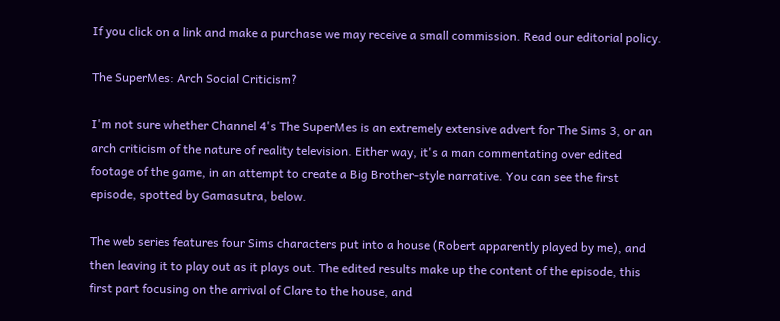If you click on a link and make a purchase we may receive a small commission. Read our editorial policy.

The SuperMes: Arch Social Criticism?

I'm not sure whether Channel 4's The SuperMes is an extremely extensive advert for The Sims 3, or an arch criticism of the nature of reality television. Either way, it's a man commentating over edited footage of the game, in an attempt to create a Big Brother-style narrative. You can see the first episode, spotted by Gamasutra, below.

The web series features four Sims characters put into a house (Robert apparently played by me), and then leaving it to play out as it plays out. The edited results make up the content of the episode, this first part focusing on the arrival of Clare to the house, and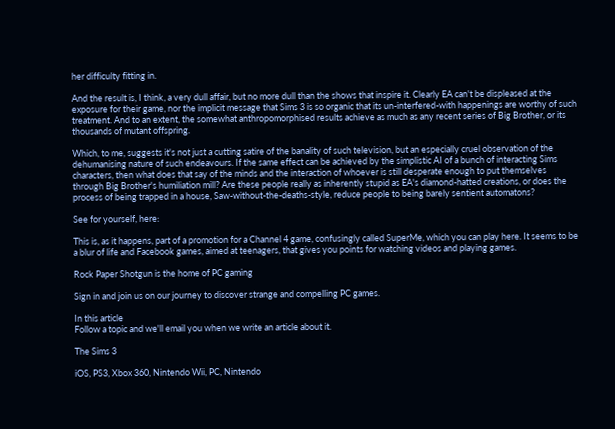her difficulty fitting in.

And the result is, I think, a very dull affair, but no more dull than the shows that inspire it. Clearly EA can't be displeased at the exposure for their game, nor the implicit message that Sims 3 is so organic that its un-interfered-with happenings are worthy of such treatment. And to an extent, the somewhat anthropomorphised results achieve as much as any recent series of Big Brother, or its thousands of mutant offspring.

Which, to me, suggests it's not just a cutting satire of the banality of such television, but an especially cruel observation of the dehumanising nature of such endeavours. If the same effect can be achieved by the simplistic AI of a bunch of interacting Sims characters, then what does that say of the minds and the interaction of whoever is still desperate enough to put themselves through Big Brother's humiliation mill? Are these people really as inherently stupid as EA's diamond-hatted creations, or does the process of being trapped in a house, Saw-without-the-deaths-style, reduce people to being barely sentient automatons?

See for yourself, here:

This is, as it happens, part of a promotion for a Channel 4 game, confusingly called SuperMe, which you can play here. It seems to be a blur of life and Facebook games, aimed at teenagers, that gives you points for watching videos and playing games.

Rock Paper Shotgun is the home of PC gaming

Sign in and join us on our journey to discover strange and compelling PC games.

In this article
Follow a topic and we'll email you when we write an article about it.

The Sims 3

iOS, PS3, Xbox 360, Nintendo Wii, PC, Nintendo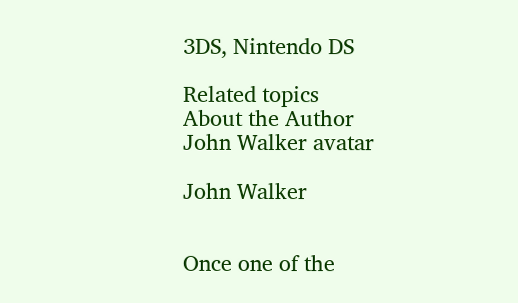3DS, Nintendo DS

Related topics
About the Author
John Walker avatar

John Walker


Once one of the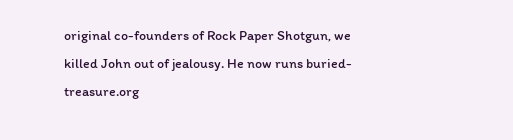original co-founders of Rock Paper Shotgun, we killed John out of jealousy. He now runs buried-treasure.org